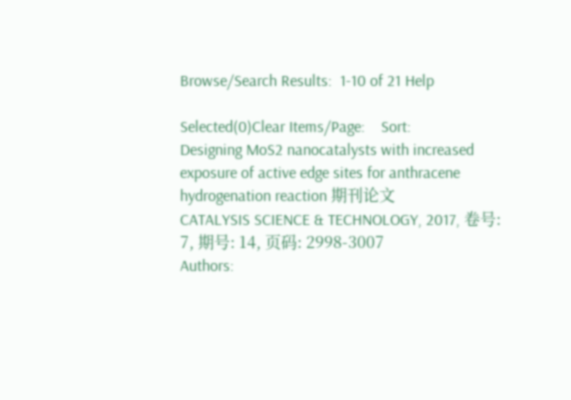Browse/Search Results:  1-10 of 21 Help

Selected(0)Clear Items/Page:    Sort:
Designing MoS2 nanocatalysts with increased exposure of active edge sites for anthracene hydrogenation reaction 期刊论文
CATALYSIS SCIENCE & TECHNOLOGY, 2017, 卷号: 7, 期号: 14, 页码: 2998-3007
Authors: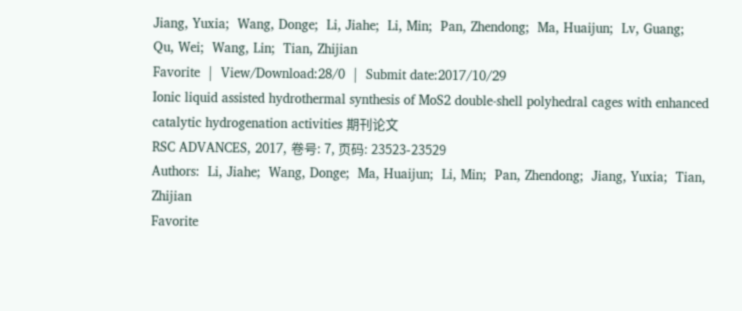Jiang, Yuxia;  Wang, Donge;  Li, Jiahe;  Li, Min;  Pan, Zhendong;  Ma, Huaijun;  Lv, Guang;  Qu, Wei;  Wang, Lin;  Tian, Zhijian
Favorite  |  View/Download:28/0  |  Submit date:2017/10/29
Ionic liquid assisted hydrothermal synthesis of MoS2 double-shell polyhedral cages with enhanced catalytic hydrogenation activities 期刊论文
RSC ADVANCES, 2017, 卷号: 7, 页码: 23523-23529
Authors:  Li, Jiahe;  Wang, Donge;  Ma, Huaijun;  Li, Min;  Pan, Zhendong;  Jiang, Yuxia;  Tian, Zhijian
Favorite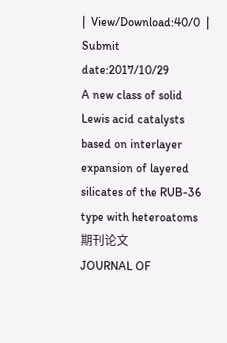|  View/Download:40/0  |  Submit date:2017/10/29
A new class of solid Lewis acid catalysts based on interlayer expansion of layered silicates of the RUB-36 type with heteroatoms 期刊论文
JOURNAL OF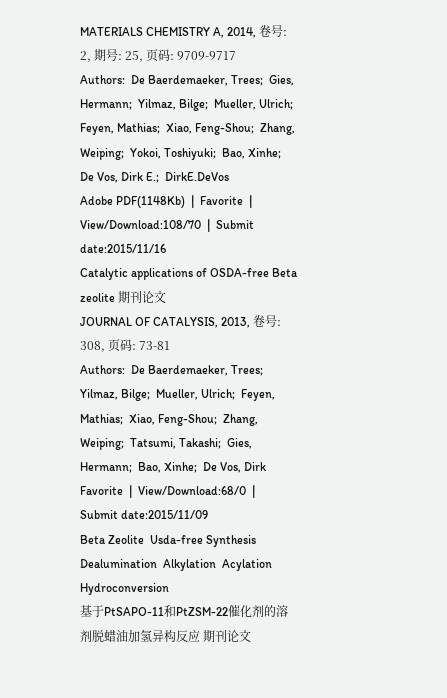MATERIALS CHEMISTRY A, 2014, 卷号: 2, 期号: 25, 页码: 9709-9717
Authors:  De Baerdemaeker, Trees;  Gies, Hermann;  Yilmaz, Bilge;  Mueller, Ulrich;  Feyen, Mathias;  Xiao, Feng-Shou;  Zhang, Weiping;  Yokoi, Toshiyuki;  Bao, Xinhe;  De Vos, Dirk E.;  DirkE.DeVos
Adobe PDF(1148Kb)  |  Favorite  |  View/Download:108/70  |  Submit date:2015/11/16
Catalytic applications of OSDA-free Beta zeolite 期刊论文
JOURNAL OF CATALYSIS, 2013, 卷号: 308, 页码: 73-81
Authors:  De Baerdemaeker, Trees;  Yilmaz, Bilge;  Mueller, Ulrich;  Feyen, Mathias;  Xiao, Feng-Shou;  Zhang, Weiping;  Tatsumi, Takashi;  Gies, Hermann;  Bao, Xinhe;  De Vos, Dirk
Favorite  |  View/Download:68/0  |  Submit date:2015/11/09
Beta Zeolite  Usda-free Synthesis  Dealumination  Alkylation  Acylation  Hydroconversion
基于PtSAPO-11和PtZSM-22催化剂的溶剂脱蜡油加氢异构反应 期刊论文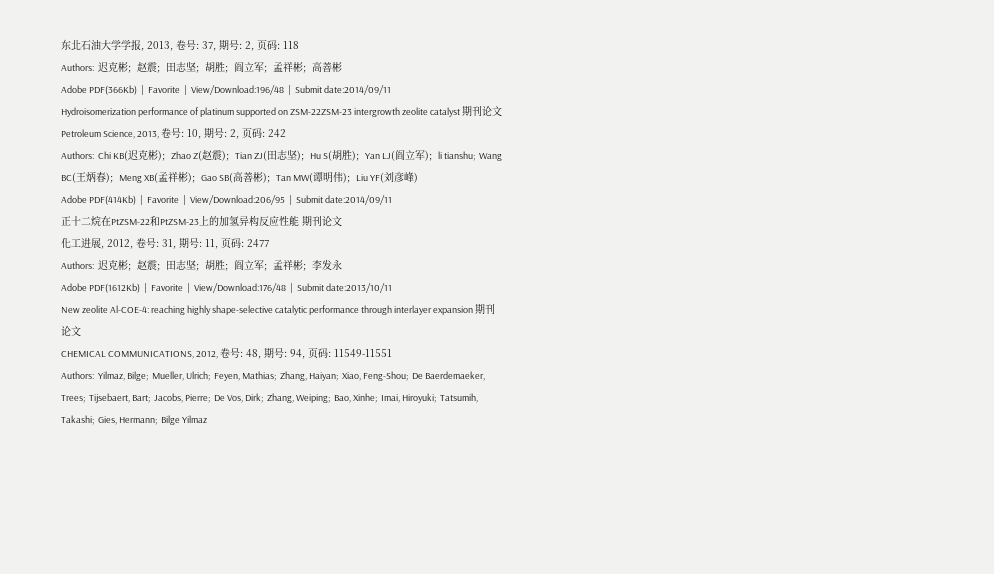东北石油大学学报, 2013, 卷号: 37, 期号: 2, 页码: 118
Authors:  迟克彬;  赵震;  田志坚;  胡胜;  阎立军;  孟祥彬;  高善彬
Adobe PDF(366Kb)  |  Favorite  |  View/Download:196/48  |  Submit date:2014/09/11
Hydroisomerization performance of platinum supported on ZSM-22ZSM-23 intergrowth zeolite catalyst 期刊论文
Petroleum Science, 2013, 卷号: 10, 期号: 2, 页码: 242
Authors:  Chi KB(迟克彬);  Zhao Z(赵震);  Tian ZJ(田志坚);  Hu S(胡胜);  Yan LJ(阎立军);  li tianshu;  Wang BC(王炳春);  Meng XB(孟祥彬);  Gao SB(高善彬);  Tan MW(谭明伟);  Liu YF(刘彦峰)
Adobe PDF(414Kb)  |  Favorite  |  View/Download:206/95  |  Submit date:2014/09/11
正十二烷在PtZSM-22和PtZSM-23上的加氢异构反应性能 期刊论文
化工进展, 2012, 卷号: 31, 期号: 11, 页码: 2477
Authors:  迟克彬;  赵震;  田志坚;  胡胜;  阎立军;  孟祥彬;  李发永
Adobe PDF(1612Kb)  |  Favorite  |  View/Download:176/48  |  Submit date:2013/10/11
New zeolite Al-COE-4: reaching highly shape-selective catalytic performance through interlayer expansion 期刊论文
CHEMICAL COMMUNICATIONS, 2012, 卷号: 48, 期号: 94, 页码: 11549-11551
Authors:  Yilmaz, Bilge;  Mueller, Ulrich;  Feyen, Mathias;  Zhang, Haiyan;  Xiao, Feng-Shou;  De Baerdemaeker, Trees;  Tijsebaert, Bart;  Jacobs, Pierre;  De Vos, Dirk;  Zhang, Weiping;  Bao, Xinhe;  Imai, Hiroyuki;  Tatsumih, Takashi;  Gies, Hermann;  Bilge Yilmaz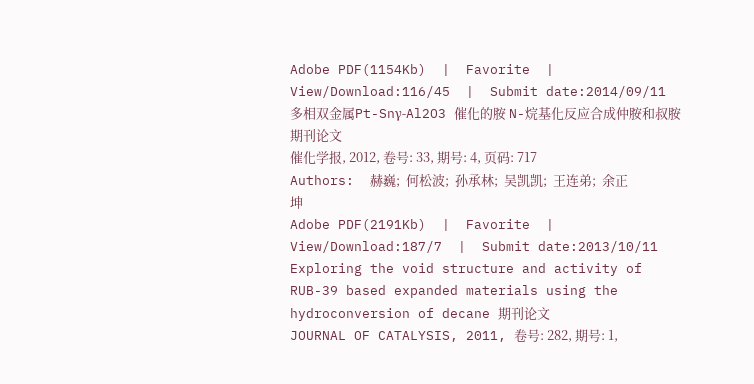Adobe PDF(1154Kb)  |  Favorite  |  View/Download:116/45  |  Submit date:2014/09/11
多相双金属Pt-Snγ-Al2O3 催化的胺 N-烷基化反应合成仲胺和叔胺 期刊论文
催化学报, 2012, 卷号: 33, 期号: 4, 页码: 717
Authors:  赫巍;  何松波;  孙承林;  吴凯凯;  王连弟;  余正坤
Adobe PDF(2191Kb)  |  Favorite  |  View/Download:187/7  |  Submit date:2013/10/11
Exploring the void structure and activity of RUB-39 based expanded materials using the hydroconversion of decane 期刊论文
JOURNAL OF CATALYSIS, 2011, 卷号: 282, 期号: 1,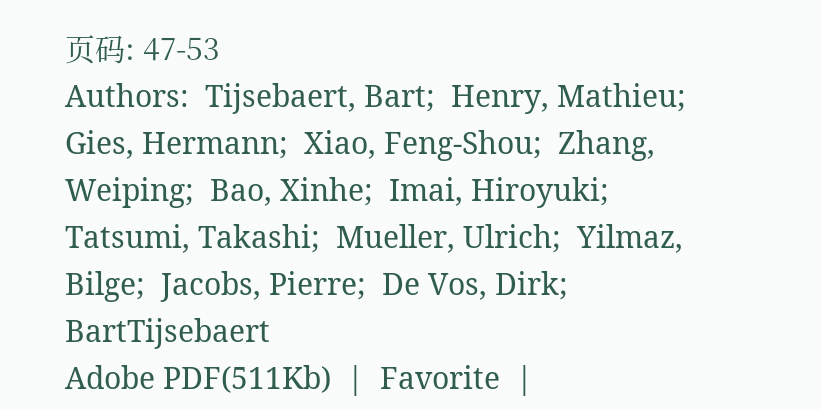页码: 47-53
Authors:  Tijsebaert, Bart;  Henry, Mathieu;  Gies, Hermann;  Xiao, Feng-Shou;  Zhang, Weiping;  Bao, Xinhe;  Imai, Hiroyuki;  Tatsumi, Takashi;  Mueller, Ulrich;  Yilmaz, Bilge;  Jacobs, Pierre;  De Vos, Dirk;  BartTijsebaert
Adobe PDF(511Kb)  |  Favorite  |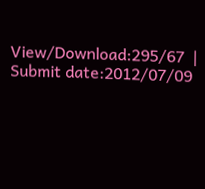View/Download:295/67  |  Submit date:2012/07/09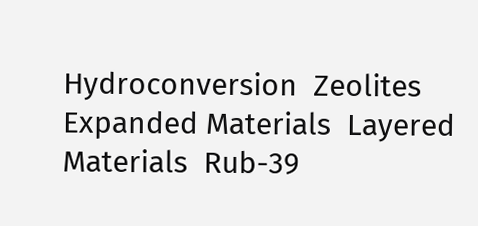Hydroconversion  Zeolites  Expanded Materials  Layered Materials  Rub-39